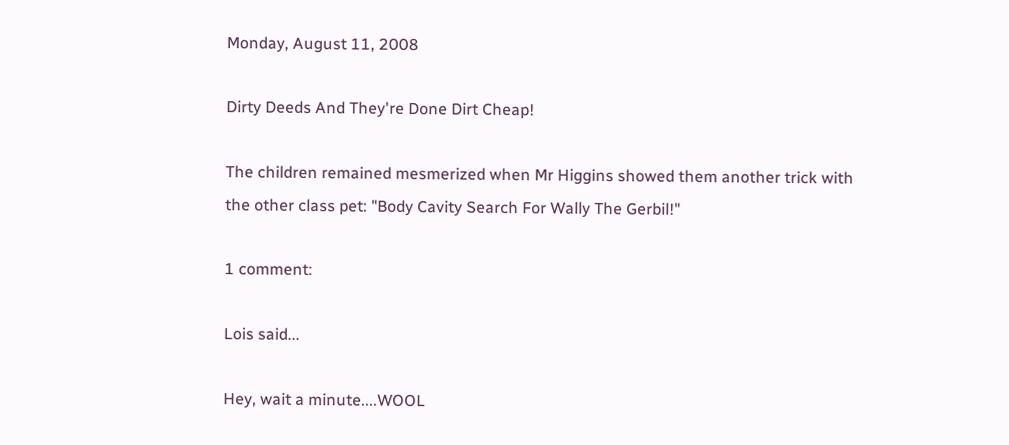Monday, August 11, 2008

Dirty Deeds And They're Done Dirt Cheap!

The children remained mesmerized when Mr Higgins showed them another trick with the other class pet: "Body Cavity Search For Wally The Gerbil!"

1 comment:

Lois said...

Hey, wait a minute....WOOL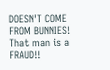DOESN'T COME FROM BUNNIES! That man is a FRAUD!!